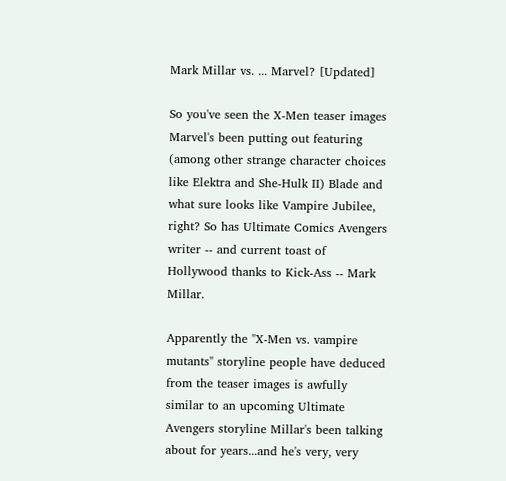Mark Millar vs. ... Marvel? [Updated]

So you've seen the X-Men teaser images Marvel's been putting out featuring (among other strange character choices like Elektra and She-Hulk II) Blade and what sure looks like Vampire Jubilee, right? So has Ultimate Comics Avengers writer -- and current toast of Hollywood thanks to Kick-Ass -- Mark Millar.

Apparently the "X-Men vs. vampire mutants" storyline people have deduced from the teaser images is awfully similar to an upcoming Ultimate Avengers storyline Millar's been talking about for years...and he's very, very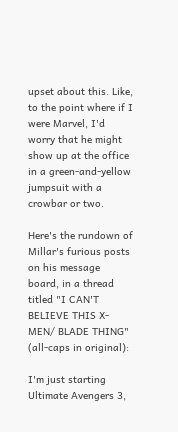upset about this. Like, to the point where if I were Marvel, I'd worry that he might show up at the office in a green-and-yellow jumpsuit with a crowbar or two.

Here's the rundown of Millar's furious posts on his message board, in a thread titled "I CAN'T BELIEVE THIS X-MEN/ BLADE THING" (all-caps in original):

I'm just starting Ultimate Avengers 3,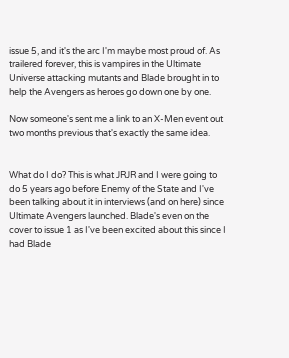issue 5, and it's the arc I'm maybe most proud of. As trailered forever, this is vampires in the Ultimate Universe attacking mutants and Blade brought in to help the Avengers as heroes go down one by one.

Now someone's sent me a link to an X-Men event out two months previous that's exactly the same idea.


What do I do? This is what JRJR and I were going to do 5 years ago before Enemy of the State and I've been talking about it in interviews (and on here) since Ultimate Avengers launched. Blade's even on the cover to issue 1 as I've been excited about this since I had Blade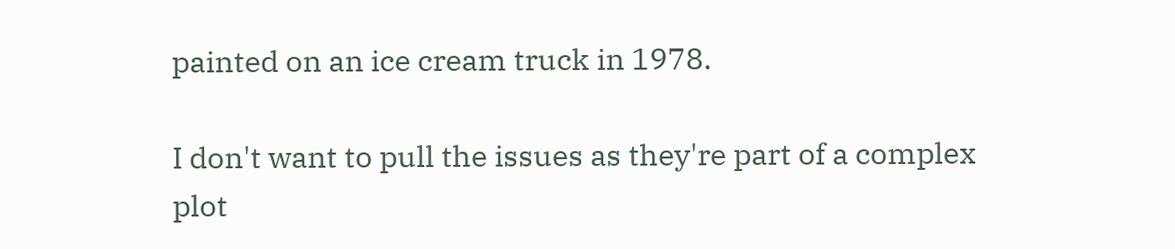painted on an ice cream truck in 1978.

I don't want to pull the issues as they're part of a complex plot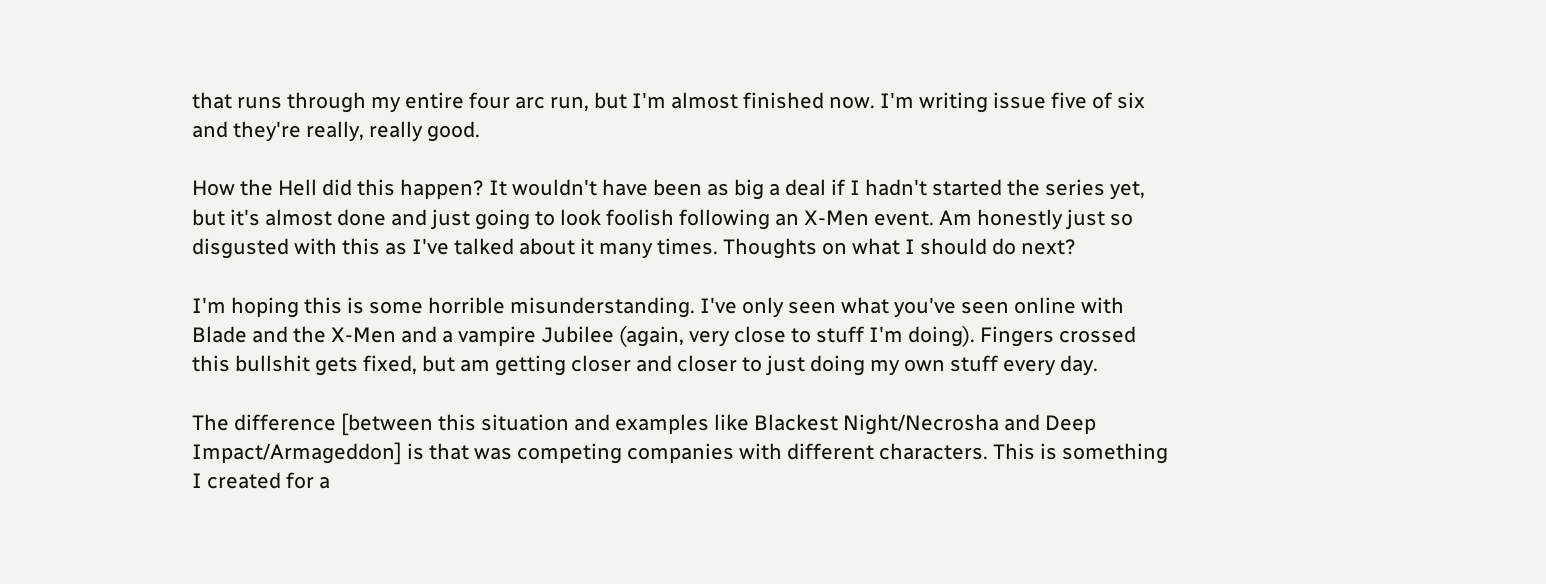that runs through my entire four arc run, but I'm almost finished now. I'm writing issue five of six and they're really, really good.

How the Hell did this happen? It wouldn't have been as big a deal if I hadn't started the series yet, but it's almost done and just going to look foolish following an X-Men event. Am honestly just so disgusted with this as I've talked about it many times. Thoughts on what I should do next?

I'm hoping this is some horrible misunderstanding. I've only seen what you've seen online with Blade and the X-Men and a vampire Jubilee (again, very close to stuff I'm doing). Fingers crossed this bullshit gets fixed, but am getting closer and closer to just doing my own stuff every day.

The difference [between this situation and examples like Blackest Night/Necrosha and Deep Impact/Armageddon] is that was competing companies with different characters. This is something I created for a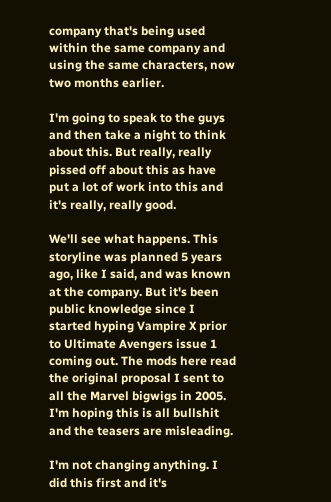company that's being used within the same company and using the same characters, now two months earlier.

I'm going to speak to the guys and then take a night to think about this. But really, really pissed off about this as have put a lot of work into this and it's really, really good.

We'll see what happens. This storyline was planned 5 years ago, like I said, and was known at the company. But it's been public knowledge since I started hyping Vampire X prior to Ultimate Avengers issue 1 coming out. The mods here read the original proposal I sent to all the Marvel bigwigs in 2005. I'm hoping this is all bullshit and the teasers are misleading.

I'm not changing anything. I did this first and it's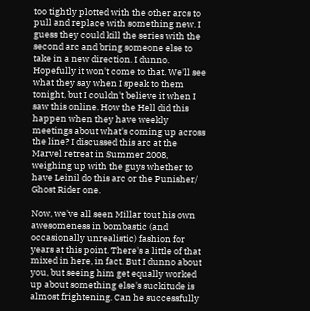too tightly plotted with the other arcs to pull and replace with something new. I guess they could kill the series with the second arc and bring someone else to take in a new direction. I dunno. Hopefully it won't come to that. We'll see what they say when I speak to them tonight, but I couldn't believe it when I saw this online. How the Hell did this happen when they have weekly meetings about what's coming up across the line? I discussed this arc at the Marvel retreat in Summer 2008, weighing up with the guys whether to have Leinil do this arc or the Punisher/ Ghost Rider one.

Now, we've all seen Millar tout his own awesomeness in bombastic (and occasionally unrealistic) fashion for years at this point. There's a little of that mixed in here, in fact. But I dunno about you, but seeing him get equally worked up about something else's suckitude is almost frightening. Can he successfully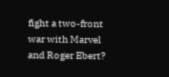fight a two-front war with Marvel and Roger Ebert?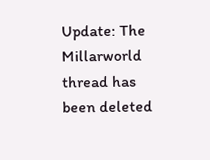Update: The Millarworld thread has been deleted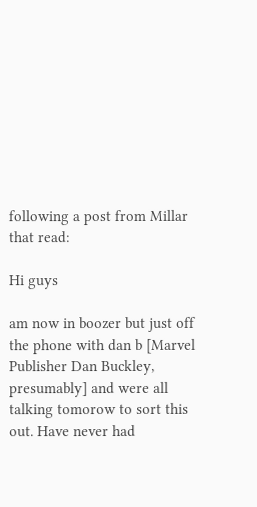following a post from Millar that read:

Hi guys

am now in boozer but just off the phone with dan b [Marvel Publisher Dan Buckley, presumably] and were all talking tomorow to sort this out. Have never had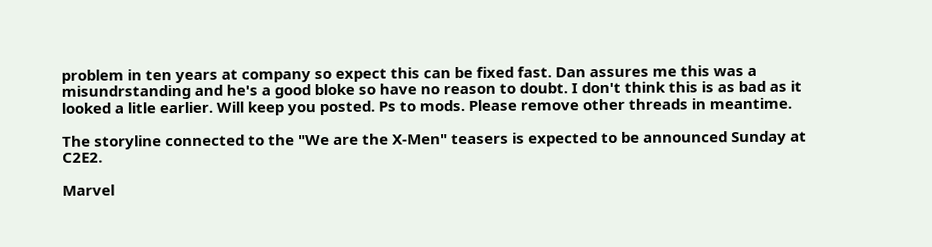problem in ten years at company so expect this can be fixed fast. Dan assures me this was a misundrstanding and he's a good bloke so have no reason to doubt. I don't think this is as bad as it looked a litle earlier. Will keep you posted. Ps to mods. Please remove other threads in meantime.

The storyline connected to the "We are the X-Men" teasers is expected to be announced Sunday at C2E2.

Marvel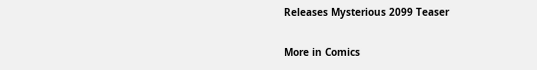Releases Mysterious 2099 Teaser

More in Comics